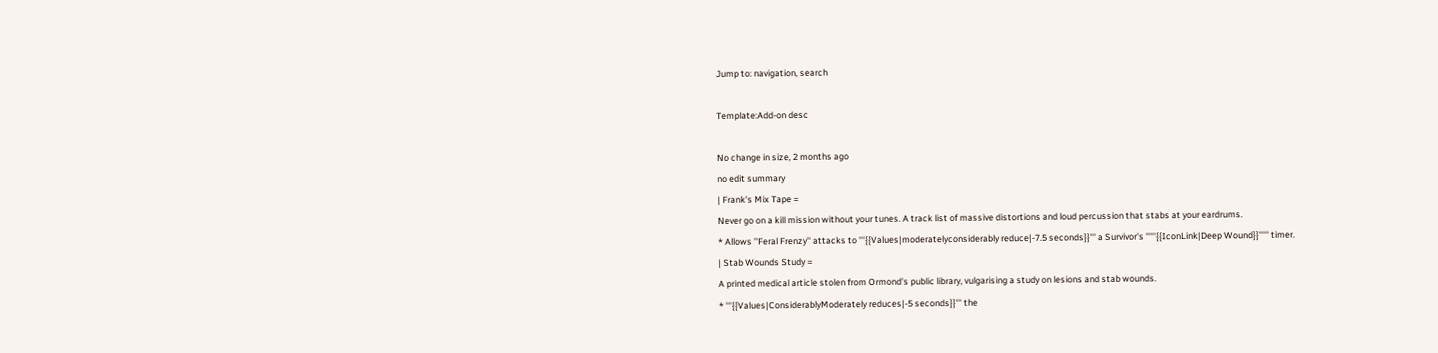Jump to: navigation, search

Template:Add-on desc

No change in size, 2 months ago
no edit summary
| Frank's Mix Tape =
Never go on a kill mission without your tunes. A track list of massive distortions and loud percussion that stabs at your eardrums.
* Allows ''Feral Frenzy'' attacks to '''{{Values|moderatelyconsiderably reduce|-7.5 seconds}}''' a Survivor's '''''{{IconLink|Deep Wound}}''''' timer.
| Stab Wounds Study =
A printed medical article stolen from Ormond's public library, vulgarising a study on lesions and stab wounds.
* '''{{Values|ConsiderablyModerately reduces|-5 seconds}}''' the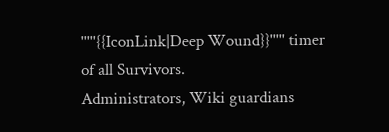'''''{{IconLink|Deep Wound}}''''' timer of all Survivors.
Administrators, Wiki guardians